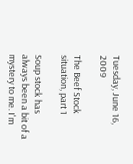Tuesday, June 16, 2009

The Beef Stock situation, part 1

Soup stock has always been a bit of a mystery to me. I'm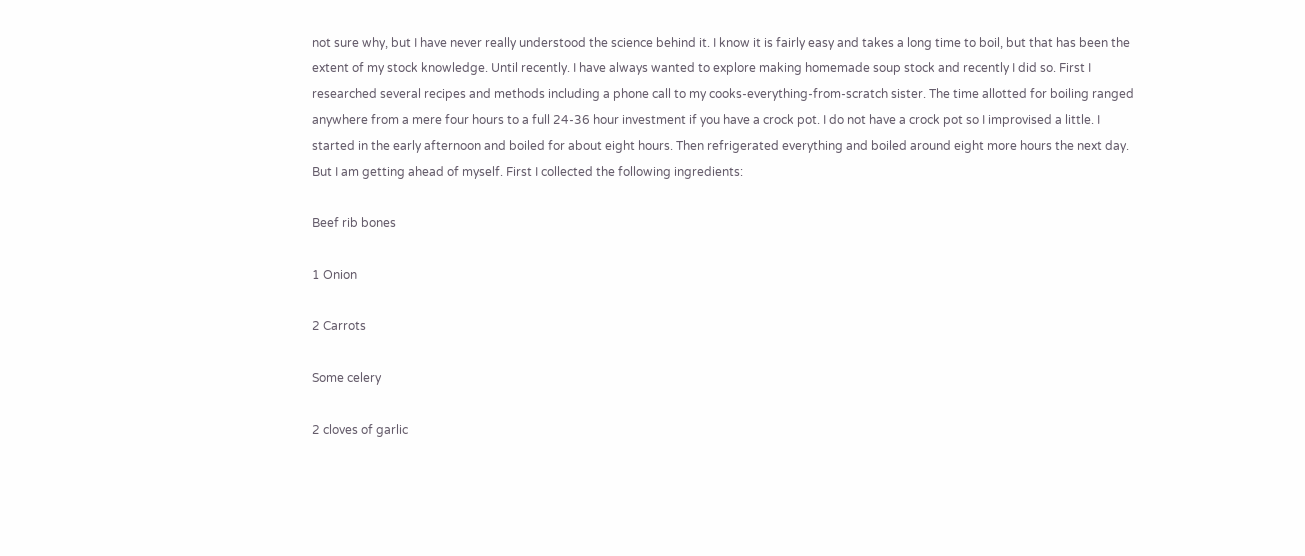not sure why, but I have never really understood the science behind it. I know it is fairly easy and takes a long time to boil, but that has been the extent of my stock knowledge. Until recently. I have always wanted to explore making homemade soup stock and recently I did so. First I researched several recipes and methods including a phone call to my cooks-everything-from-scratch sister. The time allotted for boiling ranged anywhere from a mere four hours to a full 24-36 hour investment if you have a crock pot. I do not have a crock pot so I improvised a little. I started in the early afternoon and boiled for about eight hours. Then refrigerated everything and boiled around eight more hours the next day. But I am getting ahead of myself. First I collected the following ingredients:

Beef rib bones

1 Onion

2 Carrots

Some celery

2 cloves of garlic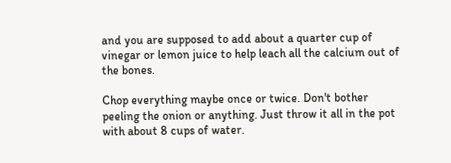and you are supposed to add about a quarter cup of vinegar or lemon juice to help leach all the calcium out of the bones.

Chop everything maybe once or twice. Don't bother peeling the onion or anything. Just throw it all in the pot with about 8 cups of water.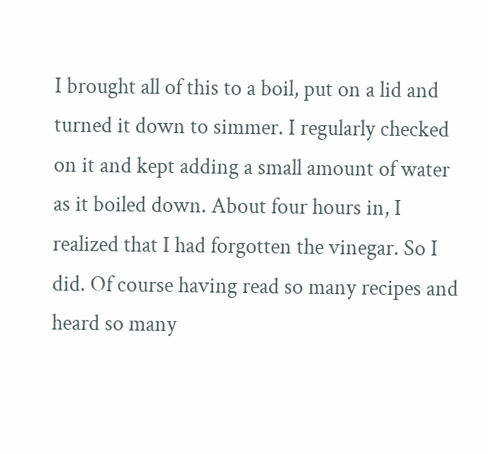I brought all of this to a boil, put on a lid and turned it down to simmer. I regularly checked on it and kept adding a small amount of water as it boiled down. About four hours in, I realized that I had forgotten the vinegar. So I did. Of course having read so many recipes and heard so many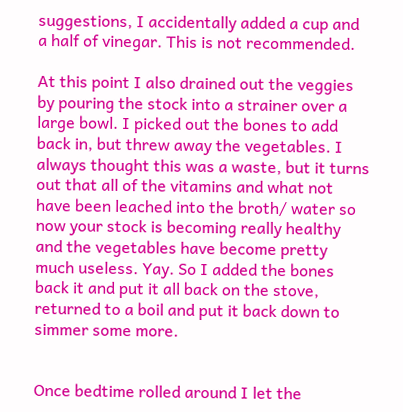suggestions, I accidentally added a cup and a half of vinegar. This is not recommended.

At this point I also drained out the veggies by pouring the stock into a strainer over a large bowl. I picked out the bones to add back in, but threw away the vegetables. I always thought this was a waste, but it turns out that all of the vitamins and what not have been leached into the broth/ water so now your stock is becoming really healthy and the vegetables have become pretty much useless. Yay. So I added the bones back it and put it all back on the stove, returned to a boil and put it back down to simmer some more.


Once bedtime rolled around I let the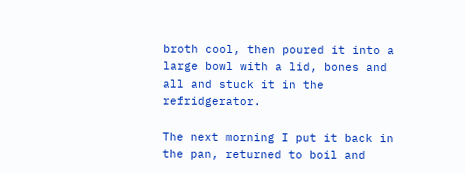broth cool, then poured it into a large bowl with a lid, bones and all and stuck it in the refridgerator.

The next morning I put it back in the pan, returned to boil and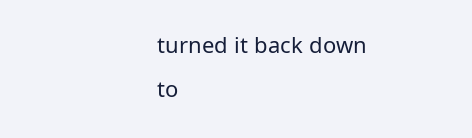turned it back down to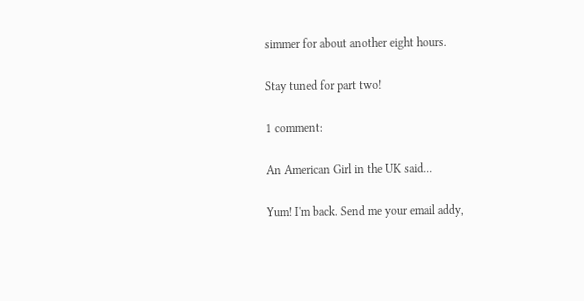simmer for about another eight hours.

Stay tuned for part two!

1 comment:

An American Girl in the UK said...

Yum! I'm back. Send me your email addy,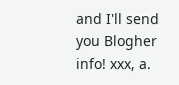and I'll send you Blogher info! xxx, a.